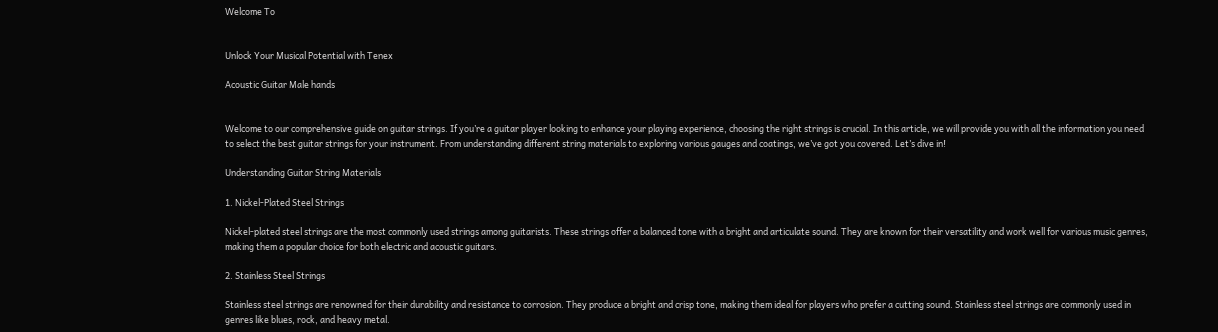Welcome To


Unlock Your Musical Potential with Tenex

Acoustic Guitar Male hands


Welcome to our comprehensive guide on guitar strings. If you’re a guitar player looking to enhance your playing experience, choosing the right strings is crucial. In this article, we will provide you with all the information you need to select the best guitar strings for your instrument. From understanding different string materials to exploring various gauges and coatings, we’ve got you covered. Let’s dive in!

Understanding Guitar String Materials

1. Nickel-Plated Steel Strings

Nickel-plated steel strings are the most commonly used strings among guitarists. These strings offer a balanced tone with a bright and articulate sound. They are known for their versatility and work well for various music genres, making them a popular choice for both electric and acoustic guitars.

2. Stainless Steel Strings

Stainless steel strings are renowned for their durability and resistance to corrosion. They produce a bright and crisp tone, making them ideal for players who prefer a cutting sound. Stainless steel strings are commonly used in genres like blues, rock, and heavy metal.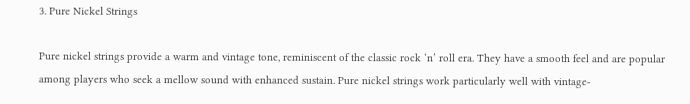3. Pure Nickel Strings

Pure nickel strings provide a warm and vintage tone, reminiscent of the classic rock ‘n’ roll era. They have a smooth feel and are popular among players who seek a mellow sound with enhanced sustain. Pure nickel strings work particularly well with vintage-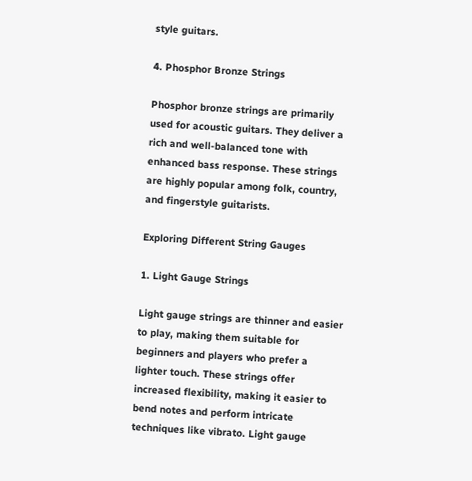style guitars.

4. Phosphor Bronze Strings

Phosphor bronze strings are primarily used for acoustic guitars. They deliver a rich and well-balanced tone with enhanced bass response. These strings are highly popular among folk, country, and fingerstyle guitarists.

Exploring Different String Gauges

1. Light Gauge Strings

Light gauge strings are thinner and easier to play, making them suitable for beginners and players who prefer a lighter touch. These strings offer increased flexibility, making it easier to bend notes and perform intricate techniques like vibrato. Light gauge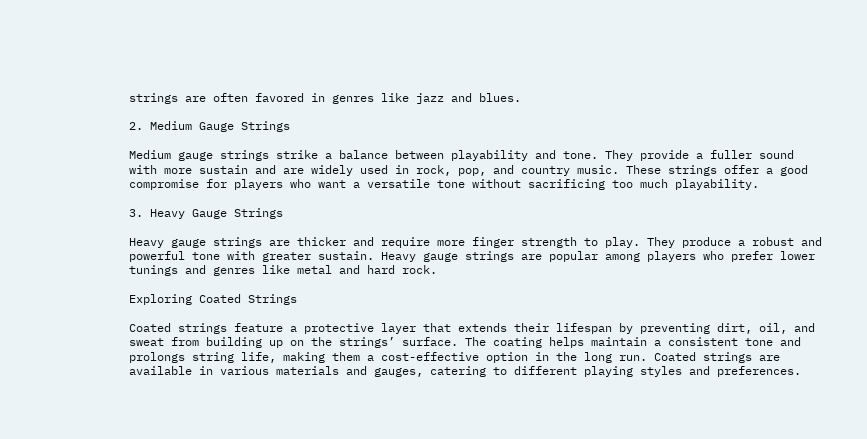strings are often favored in genres like jazz and blues.

2. Medium Gauge Strings

Medium gauge strings strike a balance between playability and tone. They provide a fuller sound with more sustain and are widely used in rock, pop, and country music. These strings offer a good compromise for players who want a versatile tone without sacrificing too much playability.

3. Heavy Gauge Strings

Heavy gauge strings are thicker and require more finger strength to play. They produce a robust and powerful tone with greater sustain. Heavy gauge strings are popular among players who prefer lower tunings and genres like metal and hard rock.

Exploring Coated Strings

Coated strings feature a protective layer that extends their lifespan by preventing dirt, oil, and sweat from building up on the strings’ surface. The coating helps maintain a consistent tone and prolongs string life, making them a cost-effective option in the long run. Coated strings are available in various materials and gauges, catering to different playing styles and preferences.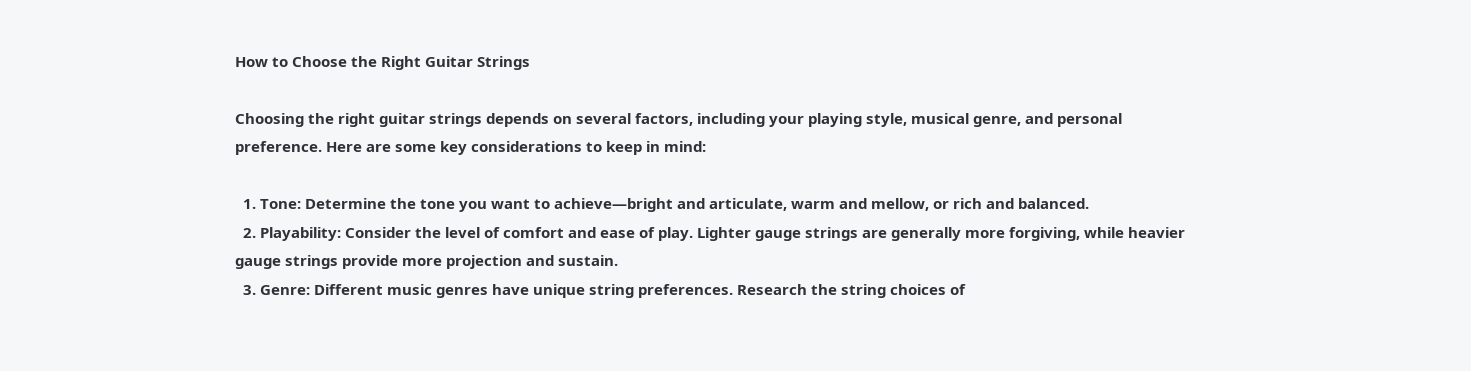How to Choose the Right Guitar Strings

Choosing the right guitar strings depends on several factors, including your playing style, musical genre, and personal preference. Here are some key considerations to keep in mind:

  1. Tone: Determine the tone you want to achieve—bright and articulate, warm and mellow, or rich and balanced.
  2. Playability: Consider the level of comfort and ease of play. Lighter gauge strings are generally more forgiving, while heavier gauge strings provide more projection and sustain.
  3. Genre: Different music genres have unique string preferences. Research the string choices of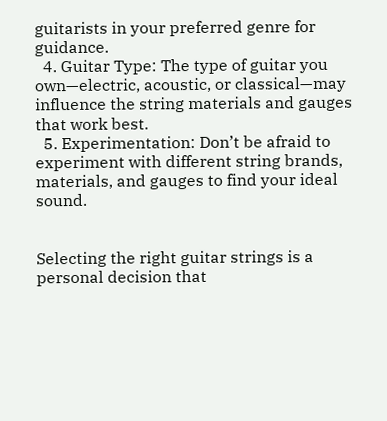guitarists in your preferred genre for guidance.
  4. Guitar Type: The type of guitar you own—electric, acoustic, or classical—may influence the string materials and gauges that work best.
  5. Experimentation: Don’t be afraid to experiment with different string brands, materials, and gauges to find your ideal sound.


Selecting the right guitar strings is a personal decision that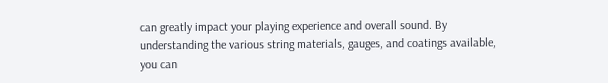can greatly impact your playing experience and overall sound. By understanding the various string materials, gauges, and coatings available, you can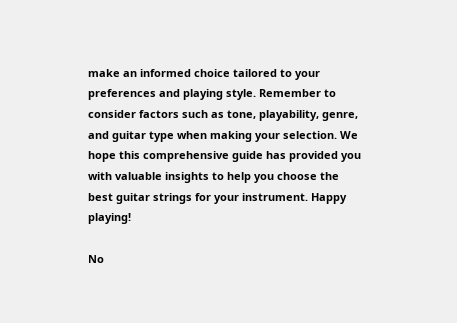make an informed choice tailored to your preferences and playing style. Remember to consider factors such as tone, playability, genre, and guitar type when making your selection. We hope this comprehensive guide has provided you with valuable insights to help you choose the best guitar strings for your instrument. Happy playing!

No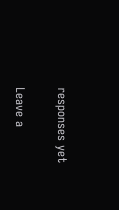responses yet

Leave a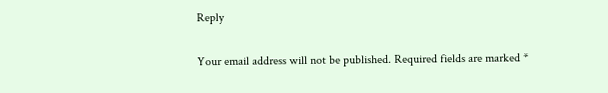Reply

Your email address will not be published. Required fields are marked *